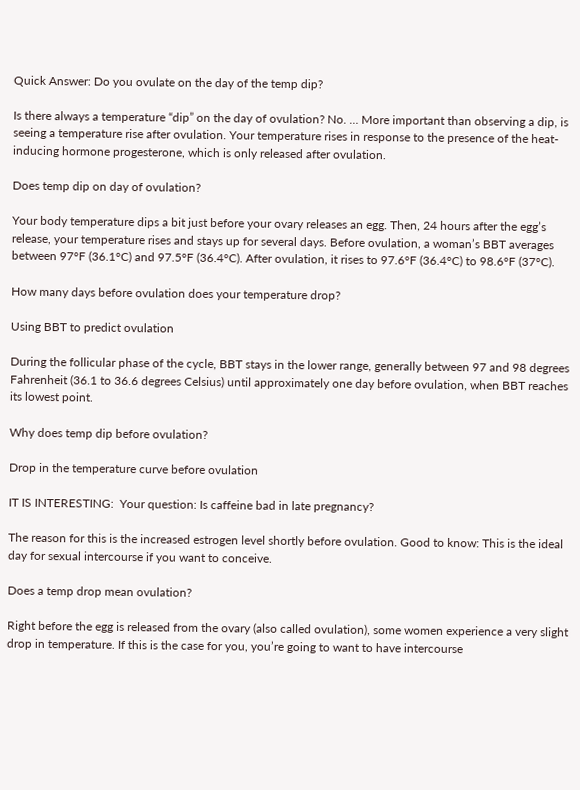Quick Answer: Do you ovulate on the day of the temp dip?

Is there always a temperature “dip” on the day of ovulation? No. … More important than observing a dip, is seeing a temperature rise after ovulation. Your temperature rises in response to the presence of the heat-inducing hormone progesterone, which is only released after ovulation.

Does temp dip on day of ovulation?

Your body temperature dips a bit just before your ovary releases an egg. Then, 24 hours after the egg’s release, your temperature rises and stays up for several days. Before ovulation, a woman’s BBT averages between 97°F (36.1°C) and 97.5°F (36.4°C). After ovulation, it rises to 97.6°F (36.4°C) to 98.6°F (37°C).

How many days before ovulation does your temperature drop?

Using BBT to predict ovulation

During the follicular phase of the cycle, BBT stays in the lower range, generally between 97 and 98 degrees Fahrenheit (36.1 to 36.6 degrees Celsius) until approximately one day before ovulation, when BBT reaches its lowest point.

Why does temp dip before ovulation?

Drop in the temperature curve before ovulation

IT IS INTERESTING:  Your question: Is caffeine bad in late pregnancy?

The reason for this is the increased estrogen level shortly before ovulation. Good to know: This is the ideal day for sexual intercourse if you want to conceive.

Does a temp drop mean ovulation?

Right before the egg is released from the ovary (also called ovulation), some women experience a very slight drop in temperature. If this is the case for you, you’re going to want to have intercourse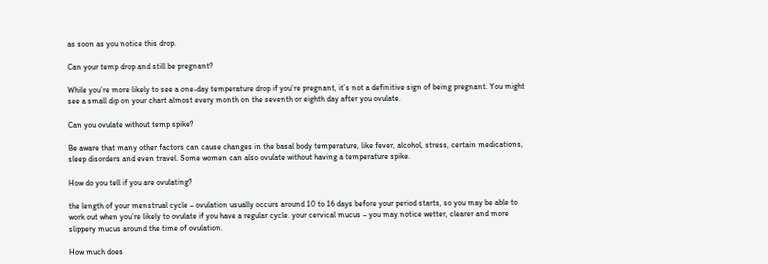as soon as you notice this drop.

Can your temp drop and still be pregnant?

While you’re more likely to see a one-day temperature drop if you’re pregnant, it’s not a definitive sign of being pregnant. You might see a small dip on your chart almost every month on the seventh or eighth day after you ovulate.

Can you ovulate without temp spike?

Be aware that many other factors can cause changes in the basal body temperature, like fever, alcohol, stress, certain medications, sleep disorders and even travel. Some women can also ovulate without having a temperature spike.

How do you tell if you are ovulating?

the length of your menstrual cycle – ovulation usually occurs around 10 to 16 days before your period starts, so you may be able to work out when you’re likely to ovulate if you have a regular cycle. your cervical mucus – you may notice wetter, clearer and more slippery mucus around the time of ovulation.

How much does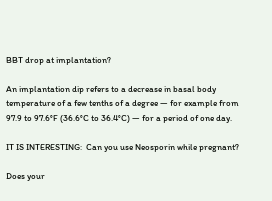BBT drop at implantation?

An implantation dip refers to a decrease in basal body temperature of a few tenths of a degree — for example from 97.9 to 97.6°F (36.6°C to 36.4°C) — for a period of one day.

IT IS INTERESTING:  Can you use Neosporin while pregnant?

Does your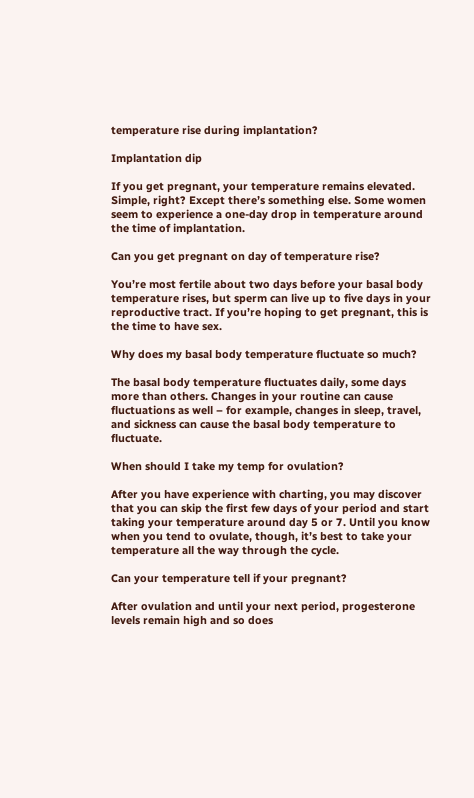temperature rise during implantation?

Implantation dip

If you get pregnant, your temperature remains elevated. Simple, right? Except there’s something else. Some women seem to experience a one-day drop in temperature around the time of implantation.

Can you get pregnant on day of temperature rise?

You’re most fertile about two days before your basal body temperature rises, but sperm can live up to five days in your reproductive tract. If you’re hoping to get pregnant, this is the time to have sex.

Why does my basal body temperature fluctuate so much?

The basal body temperature fluctuates daily, some days more than others. Changes in your routine can cause fluctuations as well – for example, changes in sleep, travel, and sickness can cause the basal body temperature to fluctuate.

When should I take my temp for ovulation?

After you have experience with charting, you may discover that you can skip the first few days of your period and start taking your temperature around day 5 or 7. Until you know when you tend to ovulate, though, it’s best to take your temperature all the way through the cycle.

Can your temperature tell if your pregnant?

After ovulation and until your next period, progesterone levels remain high and so does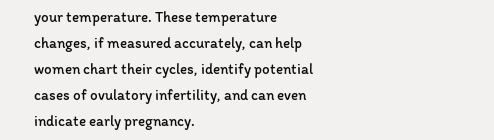your temperature. These temperature changes, if measured accurately, can help women chart their cycles, identify potential cases of ovulatory infertility, and can even indicate early pregnancy.